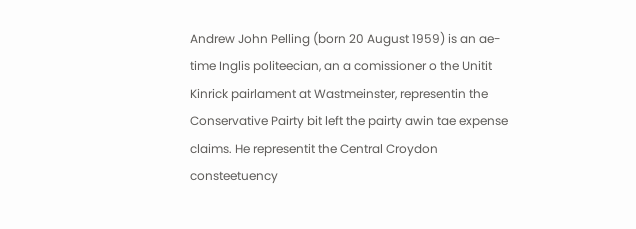Andrew John Pelling (born 20 August 1959) is an ae-time Inglis politeecian, an a comissioner o the Unitit Kinrick pairlament at Wastmeinster, representin the Conservative Pairty bit left the pairty awin tae expense claims. He representit the Central Croydon consteetuency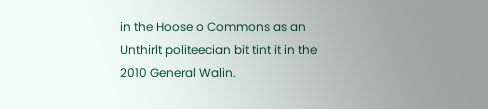in the Hoose o Commons as an Unthirlt politeecian bit tint it in the 2010 General Walin.